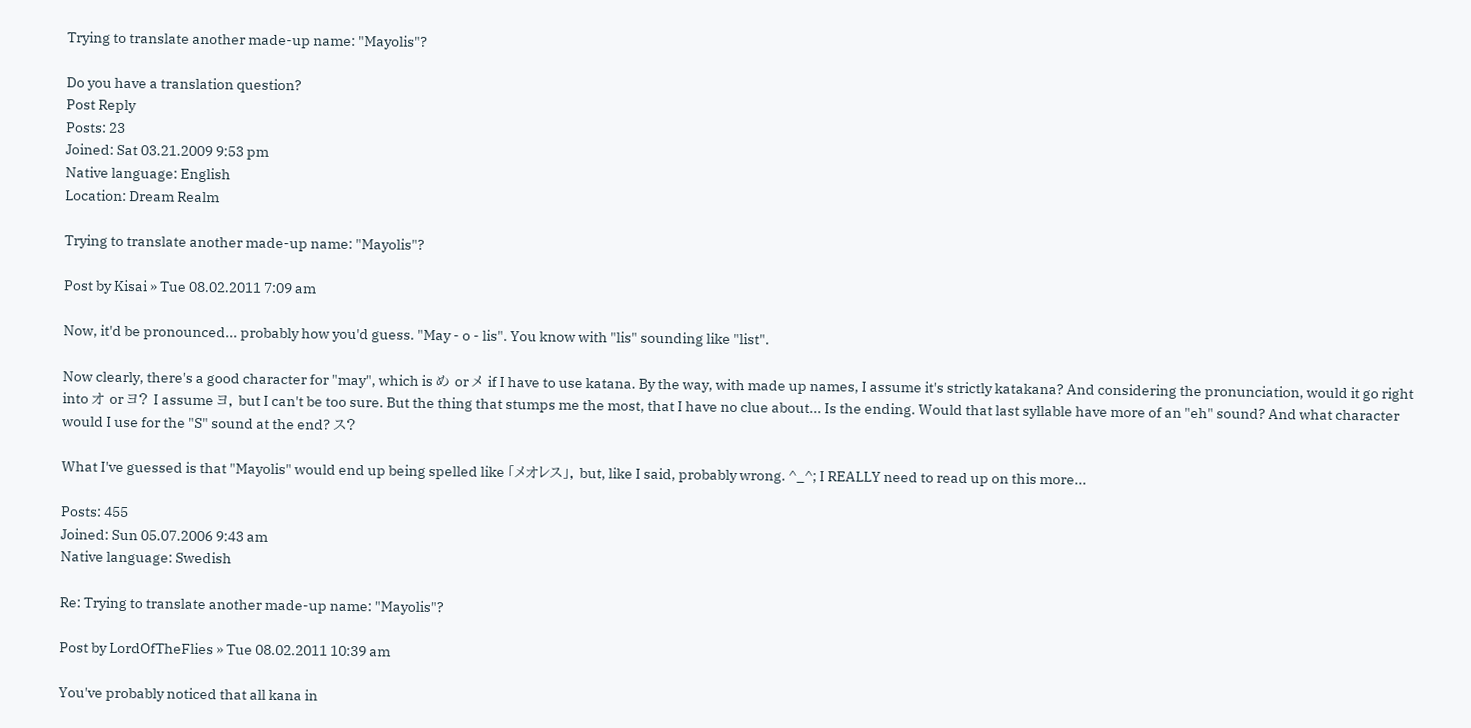Trying to translate another made-up name: "Mayolis"?

Do you have a translation question?
Post Reply
Posts: 23
Joined: Sat 03.21.2009 9:53 pm
Native language: English
Location: Dream Realm

Trying to translate another made-up name: "Mayolis"?

Post by Kisai » Tue 08.02.2011 7:09 am

Now, it'd be pronounced... probably how you'd guess. "May - o - lis". You know with "lis" sounding like "list".

Now clearly, there's a good character for "may", which is め or メ if I have to use katana. By the way, with made up names, I assume it's strictly katakana? And considering the pronunciation, would it go right into オ or ヨ? I assume ヨ, but I can't be too sure. But the thing that stumps me the most, that I have no clue about... Is the ending. Would that last syllable have more of an "eh" sound? And what character would I use for the "S" sound at the end? ス?

What I've guessed is that "Mayolis" would end up being spelled like 「メオレス」, but, like I said, probably wrong. ^_^; I REALLY need to read up on this more...

Posts: 455
Joined: Sun 05.07.2006 9:43 am
Native language: Swedish

Re: Trying to translate another made-up name: "Mayolis"?

Post by LordOfTheFlies » Tue 08.02.2011 10:39 am

You've probably noticed that all kana in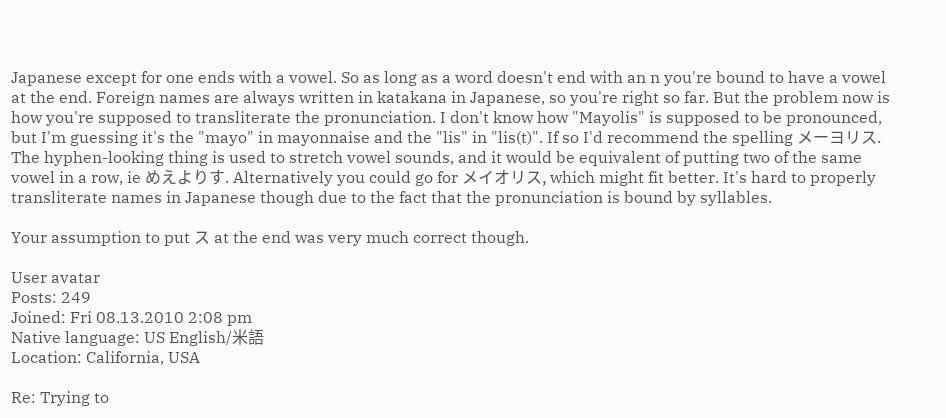Japanese except for one ends with a vowel. So as long as a word doesn't end with an n you're bound to have a vowel at the end. Foreign names are always written in katakana in Japanese, so you're right so far. But the problem now is how you're supposed to transliterate the pronunciation. I don't know how "Mayolis" is supposed to be pronounced, but I'm guessing it's the "mayo" in mayonnaise and the "lis" in "lis(t)". If so I'd recommend the spelling メーヨリス. The hyphen-looking thing is used to stretch vowel sounds, and it would be equivalent of putting two of the same vowel in a row, ie めえよりす. Alternatively you could go for メイオリス, which might fit better. It's hard to properly transliterate names in Japanese though due to the fact that the pronunciation is bound by syllables.

Your assumption to put ス at the end was very much correct though.

User avatar
Posts: 249
Joined: Fri 08.13.2010 2:08 pm
Native language: US English/米語
Location: California, USA

Re: Trying to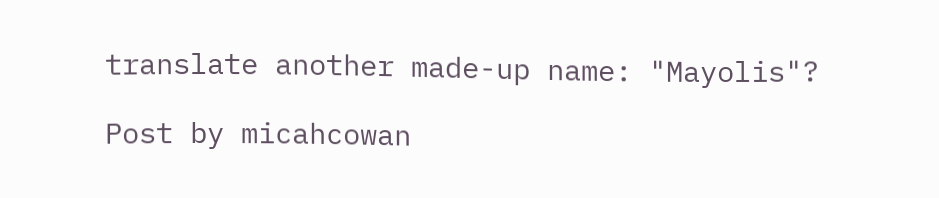translate another made-up name: "Mayolis"?

Post by micahcowan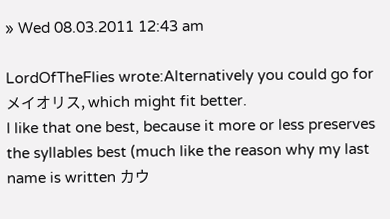» Wed 08.03.2011 12:43 am

LordOfTheFlies wrote:Alternatively you could go for メイオリス, which might fit better.
I like that one best, because it more or less preserves the syllables best (much like the reason why my last name is written カウ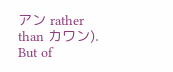アン rather than カワン). But of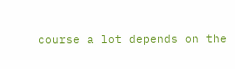course a lot depends on the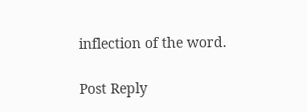inflection of the word.

Post Reply